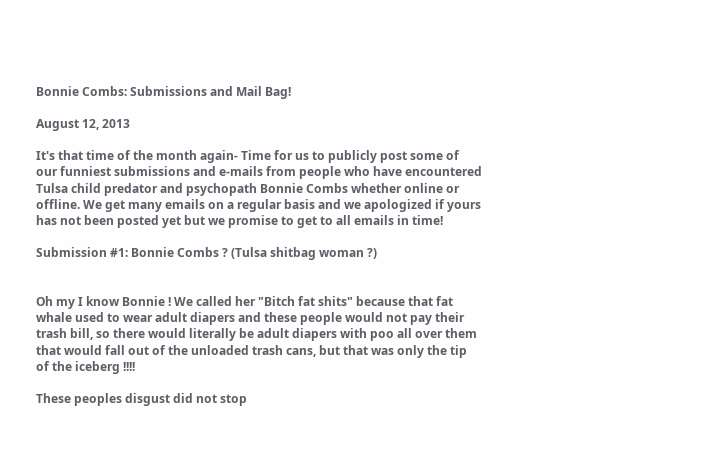Bonnie Combs: Submissions and Mail Bag!

August 12, 2013

It's that time of the month again- Time for us to publicly post some of our funniest submissions and e-mails from people who have encountered Tulsa child predator and psychopath Bonnie Combs whether online or offline. We get many emails on a regular basis and we apologized if yours has not been posted yet but we promise to get to all emails in time!

Submission #1: Bonnie Combs ? (Tulsa shitbag woman ?)


Oh my I know Bonnie ! We called her "Bitch fat shits" because that fat whale used to wear adult diapers and these people would not pay their trash bill, so there would literally be adult diapers with poo all over them that would fall out of the unloaded trash cans, but that was only the tip of the iceberg !!!!

These peoples disgust did not stop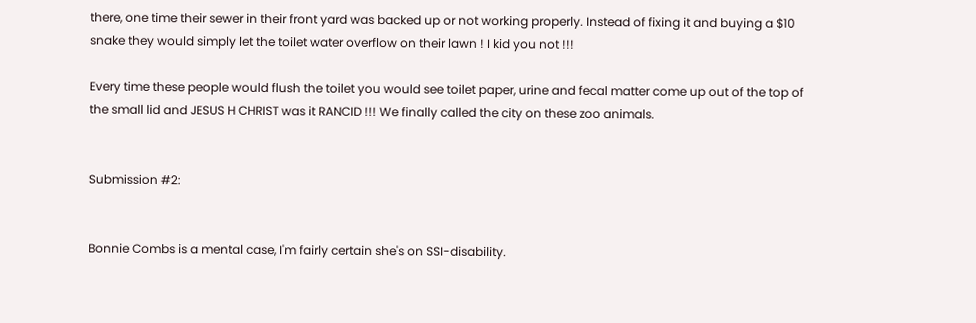there, one time their sewer in their front yard was backed up or not working properly. Instead of fixing it and buying a $10 snake they would simply let the toilet water overflow on their lawn ! I kid you not !!!

Every time these people would flush the toilet you would see toilet paper, urine and fecal matter come up out of the top of the small lid and JESUS H CHRIST was it RANCID !!! We finally called the city on these zoo animals.


Submission #2:


Bonnie Combs is a mental case, I'm fairly certain she's on SSI-disability.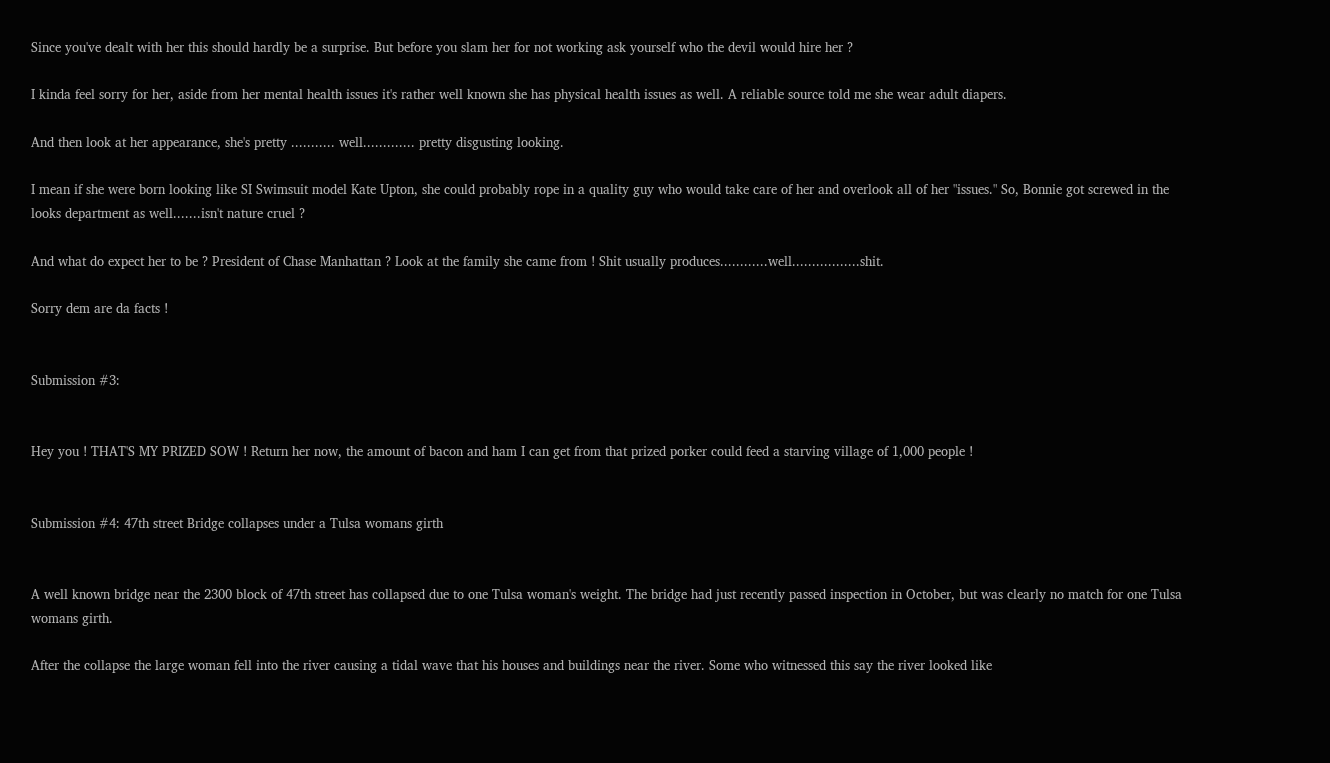Since you've dealt with her this should hardly be a surprise. But before you slam her for not working ask yourself who the devil would hire her ?

I kinda feel sorry for her, aside from her mental health issues it's rather well known she has physical health issues as well. A reliable source told me she wear adult diapers.

And then look at her appearance, she's pretty ........... well............. pretty disgusting looking.

I mean if she were born looking like SI Swimsuit model Kate Upton, she could probably rope in a quality guy who would take care of her and overlook all of her "issues." So, Bonnie got screwed in the looks department as well.......isn't nature cruel ?

And what do expect her to be ? President of Chase Manhattan ? Look at the family she came from ! Shit usually produces............well.................shit.

Sorry dem are da facts !


Submission #3:


Hey you ! THAT'S MY PRIZED SOW ! Return her now, the amount of bacon and ham I can get from that prized porker could feed a starving village of 1,000 people !


Submission #4: 47th street Bridge collapses under a Tulsa womans girth


A well known bridge near the 2300 block of 47th street has collapsed due to one Tulsa woman's weight. The bridge had just recently passed inspection in October, but was clearly no match for one Tulsa womans girth.

After the collapse the large woman fell into the river causing a tidal wave that his houses and buildings near the river. Some who witnessed this say the river looked like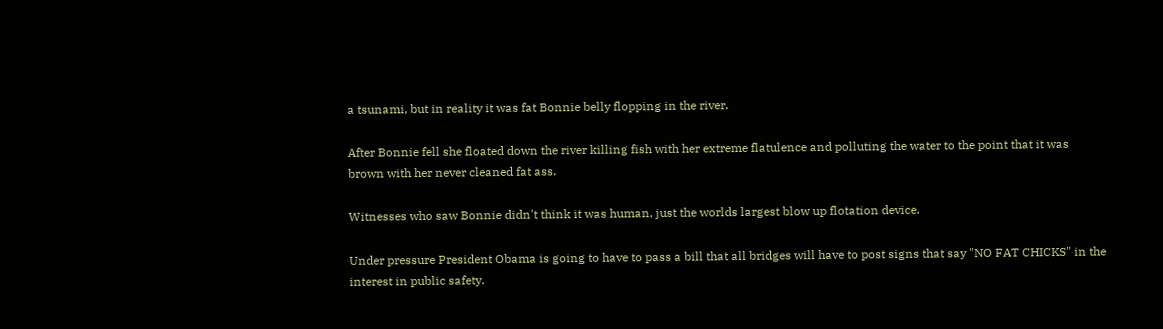a tsunami, but in reality it was fat Bonnie belly flopping in the river.

After Bonnie fell she floated down the river killing fish with her extreme flatulence and polluting the water to the point that it was brown with her never cleaned fat ass.

Witnesses who saw Bonnie didn't think it was human, just the worlds largest blow up flotation device.

Under pressure President Obama is going to have to pass a bill that all bridges will have to post signs that say "NO FAT CHICKS" in the interest in public safety.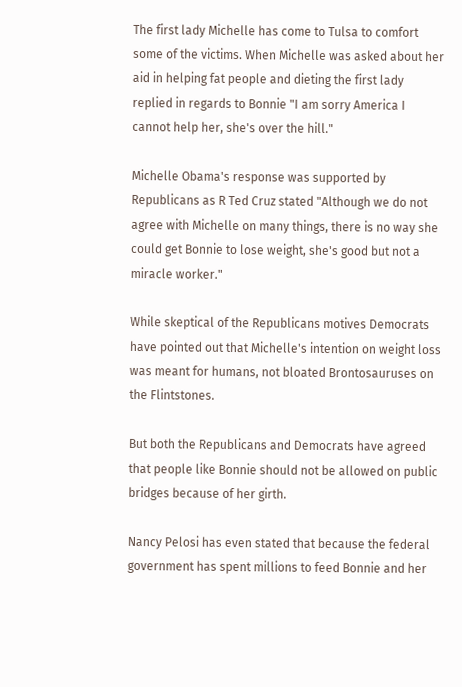The first lady Michelle has come to Tulsa to comfort some of the victims. When Michelle was asked about her aid in helping fat people and dieting the first lady replied in regards to Bonnie "I am sorry America I cannot help her, she's over the hill."

Michelle Obama's response was supported by Republicans as R Ted Cruz stated "Although we do not agree with Michelle on many things, there is no way she could get Bonnie to lose weight, she's good but not a miracle worker."

While skeptical of the Republicans motives Democrats have pointed out that Michelle's intention on weight loss was meant for humans, not bloated Brontosauruses on the Flintstones.

But both the Republicans and Democrats have agreed that people like Bonnie should not be allowed on public bridges because of her girth.

Nancy Pelosi has even stated that because the federal government has spent millions to feed Bonnie and her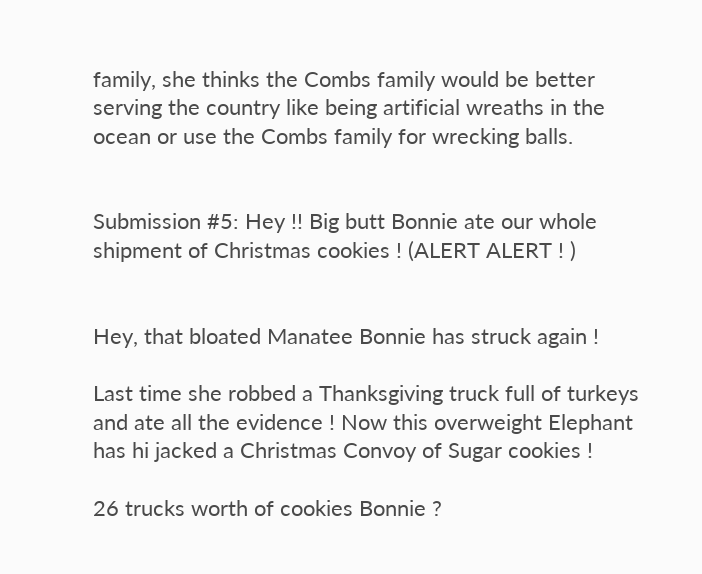family, she thinks the Combs family would be better serving the country like being artificial wreaths in the ocean or use the Combs family for wrecking balls.


Submission #5: Hey !! Big butt Bonnie ate our whole shipment of Christmas cookies ! (ALERT ALERT ! )


Hey, that bloated Manatee Bonnie has struck again !

Last time she robbed a Thanksgiving truck full of turkeys and ate all the evidence ! Now this overweight Elephant has hi jacked a Christmas Convoy of Sugar cookies !

26 trucks worth of cookies Bonnie ?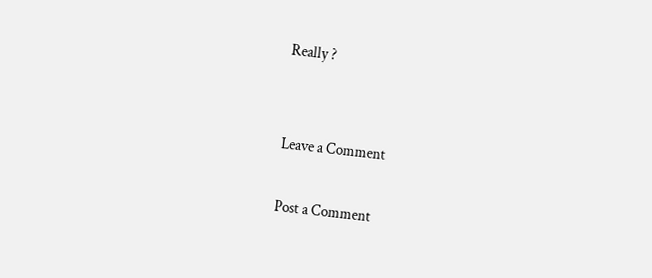Really ?


Leave a Comment

Post a Comment